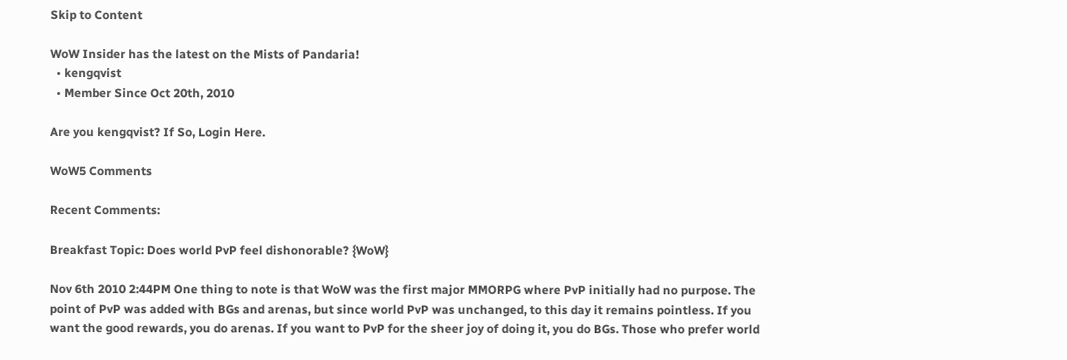Skip to Content

WoW Insider has the latest on the Mists of Pandaria!
  • kengqvist
  • Member Since Oct 20th, 2010

Are you kengqvist? If So, Login Here.

WoW5 Comments

Recent Comments:

Breakfast Topic: Does world PvP feel dishonorable? {WoW}

Nov 6th 2010 2:44PM One thing to note is that WoW was the first major MMORPG where PvP initially had no purpose. The point of PvP was added with BGs and arenas, but since world PvP was unchanged, to this day it remains pointless. If you want the good rewards, you do arenas. If you want to PvP for the sheer joy of doing it, you do BGs. Those who prefer world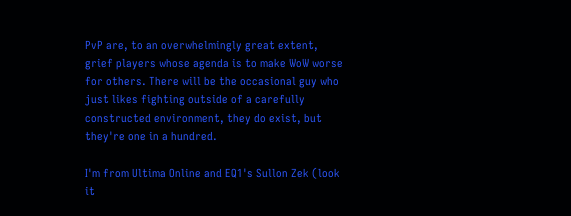PvP are, to an overwhelmingly great extent, grief players whose agenda is to make WoW worse for others. There will be the occasional guy who just likes fighting outside of a carefully constructed environment, they do exist, but they're one in a hundred.

I'm from Ultima Online and EQ1's Sullon Zek (look it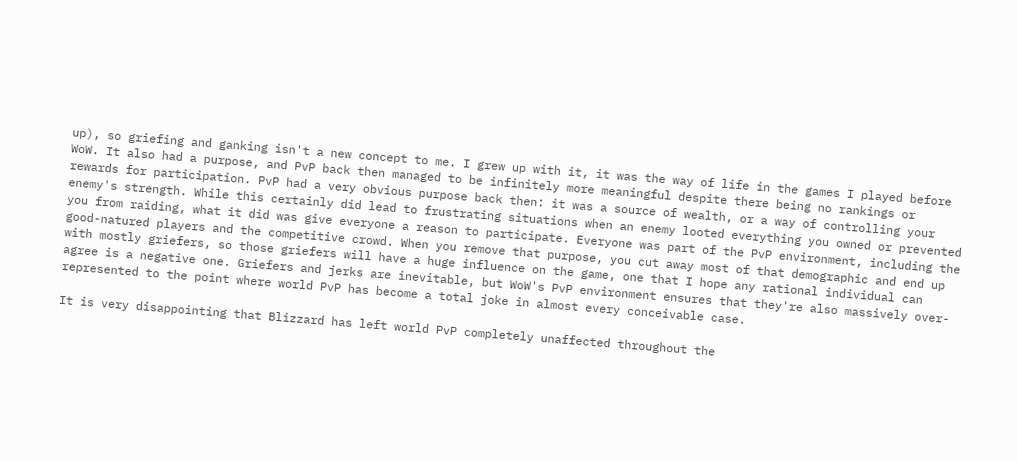up), so griefing and ganking isn't a new concept to me. I grew up with it, it was the way of life in the games I played before WoW. It also had a purpose, and PvP back then managed to be infinitely more meaningful despite there being no rankings or rewards for participation. PvP had a very obvious purpose back then: it was a source of wealth, or a way of controlling your enemy's strength. While this certainly did lead to frustrating situations when an enemy looted everything you owned or prevented you from raiding, what it did was give everyone a reason to participate. Everyone was part of the PvP environment, including the good-natured players and the competitive crowd. When you remove that purpose, you cut away most of that demographic and end up with mostly griefers, so those griefers will have a huge influence on the game, one that I hope any rational individual can agree is a negative one. Griefers and jerks are inevitable, but WoW's PvP environment ensures that they're also massively over-represented to the point where world PvP has become a total joke in almost every conceivable case.

It is very disappointing that Blizzard has left world PvP completely unaffected throughout the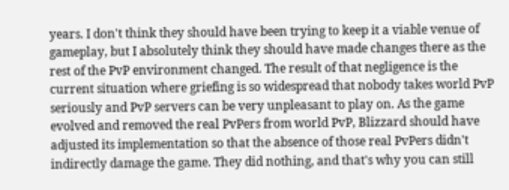years. I don't think they should have been trying to keep it a viable venue of gameplay, but I absolutely think they should have made changes there as the rest of the PvP environment changed. The result of that negligence is the current situation where griefing is so widespread that nobody takes world PvP seriously and PvP servers can be very unpleasant to play on. As the game evolved and removed the real PvPers from world PvP, Blizzard should have adjusted its implementation so that the absence of those real PvPers didn't indirectly damage the game. They did nothing, and that's why you can still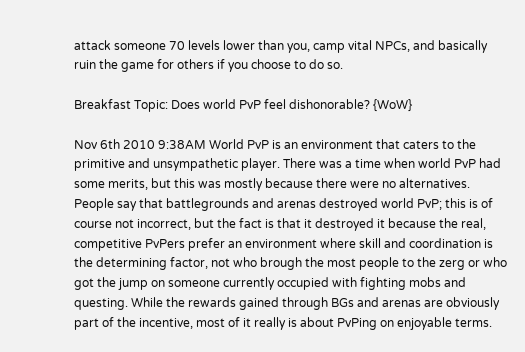attack someone 70 levels lower than you, camp vital NPCs, and basically ruin the game for others if you choose to do so.

Breakfast Topic: Does world PvP feel dishonorable? {WoW}

Nov 6th 2010 9:38AM World PvP is an environment that caters to the primitive and unsympathetic player. There was a time when world PvP had some merits, but this was mostly because there were no alternatives. People say that battlegrounds and arenas destroyed world PvP; this is of course not incorrect, but the fact is that it destroyed it because the real, competitive PvPers prefer an environment where skill and coordination is the determining factor, not who brough the most people to the zerg or who got the jump on someone currently occupied with fighting mobs and questing. While the rewards gained through BGs and arenas are obviously part of the incentive, most of it really is about PvPing on enjoyable terms.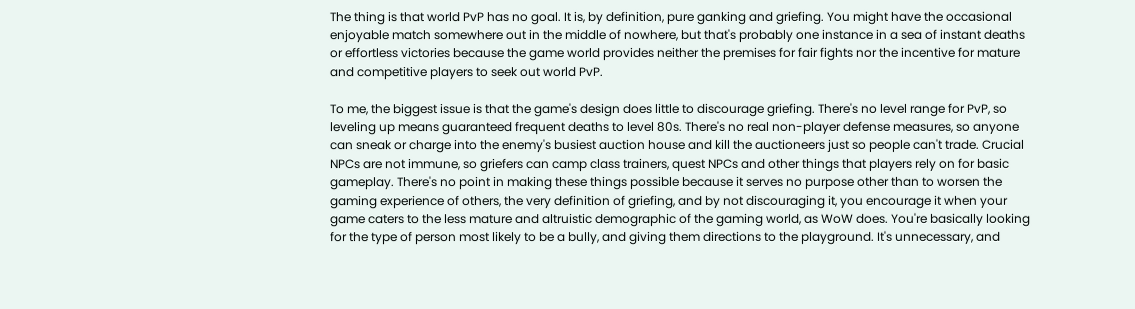The thing is that world PvP has no goal. It is, by definition, pure ganking and griefing. You might have the occasional enjoyable match somewhere out in the middle of nowhere, but that's probably one instance in a sea of instant deaths or effortless victories because the game world provides neither the premises for fair fights nor the incentive for mature and competitive players to seek out world PvP.

To me, the biggest issue is that the game's design does little to discourage griefing. There's no level range for PvP, so leveling up means guaranteed frequent deaths to level 80s. There's no real non-player defense measures, so anyone can sneak or charge into the enemy's busiest auction house and kill the auctioneers just so people can't trade. Crucial NPCs are not immune, so griefers can camp class trainers, quest NPCs and other things that players rely on for basic gameplay. There's no point in making these things possible because it serves no purpose other than to worsen the gaming experience of others, the very definition of griefing, and by not discouraging it, you encourage it when your game caters to the less mature and altruistic demographic of the gaming world, as WoW does. You're basically looking for the type of person most likely to be a bully, and giving them directions to the playground. It's unnecessary, and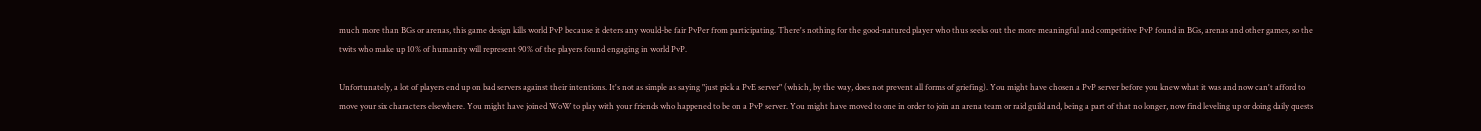much more than BGs or arenas, this game design kills world PvP because it deters any would-be fair PvPer from participating. There's nothing for the good-natured player who thus seeks out the more meaningful and competitive PvP found in BGs, arenas and other games, so the twits who make up 10% of humanity will represent 90% of the players found engaging in world PvP.

Unfortunately, a lot of players end up on bad servers against their intentions. It's not as simple as saying "just pick a PvE server" (which, by the way, does not prevent all forms of griefing). You might have chosen a PvP server before you knew what it was and now can't afford to move your six characters elsewhere. You might have joined WoW to play with your friends who happened to be on a PvP server. You might have moved to one in order to join an arena team or raid guild and, being a part of that no longer, now find leveling up or doing daily quests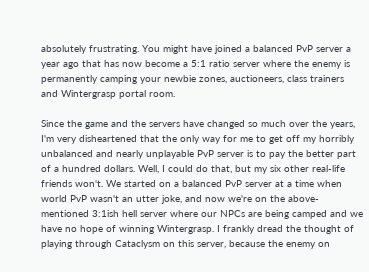absolutely frustrating. You might have joined a balanced PvP server a year ago that has now become a 5:1 ratio server where the enemy is permanently camping your newbie zones, auctioneers, class trainers and Wintergrasp portal room.

Since the game and the servers have changed so much over the years, I'm very disheartened that the only way for me to get off my horribly unbalanced and nearly unplayable PvP server is to pay the better part of a hundred dollars. Well, I could do that, but my six other real-life friends won't. We started on a balanced PvP server at a time when world PvP wasn't an utter joke, and now we're on the above-mentioned 3:1ish hell server where our NPCs are being camped and we have no hope of winning Wintergrasp. I frankly dread the thought of playing through Cataclysm on this server, because the enemy on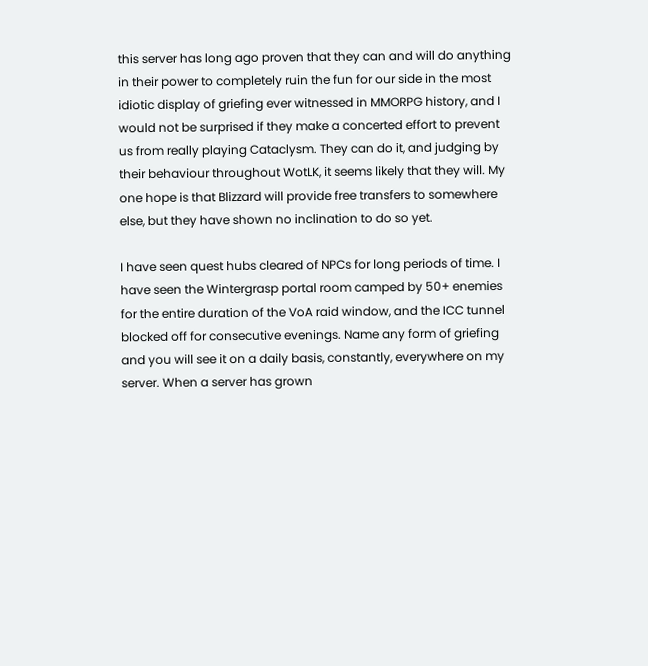this server has long ago proven that they can and will do anything in their power to completely ruin the fun for our side in the most idiotic display of griefing ever witnessed in MMORPG history, and I would not be surprised if they make a concerted effort to prevent us from really playing Cataclysm. They can do it, and judging by their behaviour throughout WotLK, it seems likely that they will. My one hope is that Blizzard will provide free transfers to somewhere else, but they have shown no inclination to do so yet.

I have seen quest hubs cleared of NPCs for long periods of time. I have seen the Wintergrasp portal room camped by 50+ enemies for the entire duration of the VoA raid window, and the ICC tunnel blocked off for consecutive evenings. Name any form of griefing and you will see it on a daily basis, constantly, everywhere on my server. When a server has grown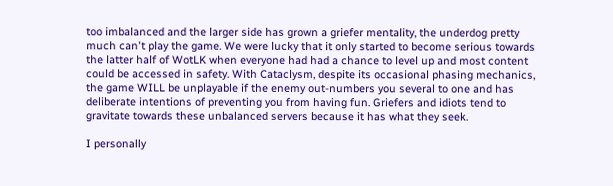too imbalanced and the larger side has grown a griefer mentality, the underdog pretty much can't play the game. We were lucky that it only started to become serious towards the latter half of WotLK when everyone had had a chance to level up and most content could be accessed in safety. With Cataclysm, despite its occasional phasing mechanics, the game WILL be unplayable if the enemy out-numbers you several to one and has deliberate intentions of preventing you from having fun. Griefers and idiots tend to gravitate towards these unbalanced servers because it has what they seek.

I personally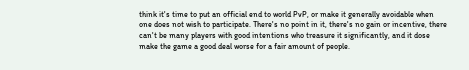think it's time to put an official end to world PvP, or make it generally avoidable when one does not wish to participate. There's no point in it, there's no gain or incentive, there can't be many players with good intentions who treasure it significantly, and it dose make the game a good deal worse for a fair amount of people.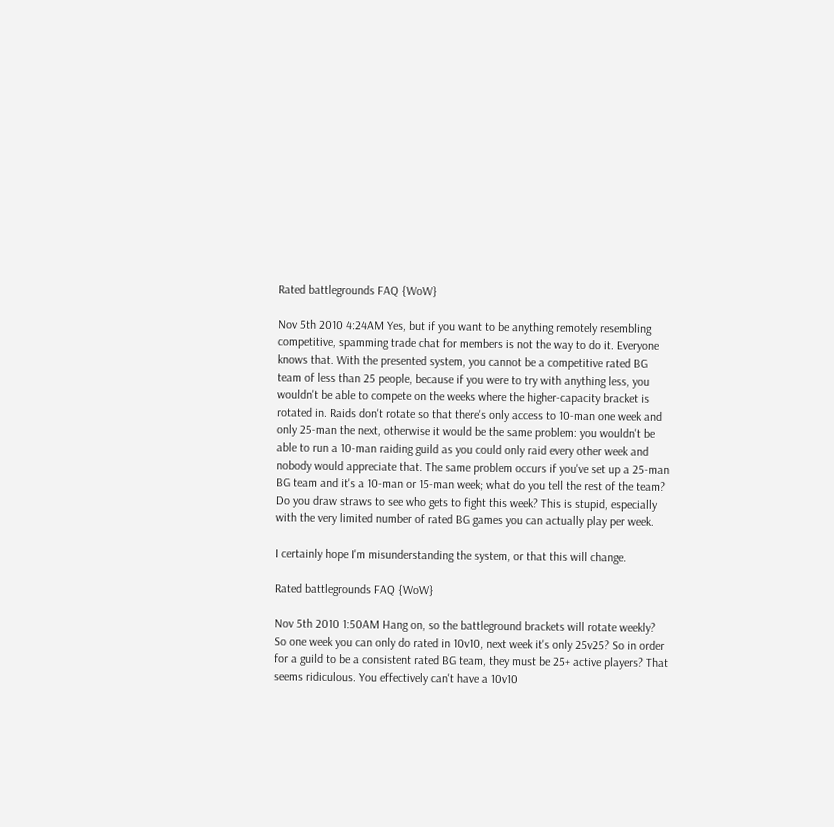Rated battlegrounds FAQ {WoW}

Nov 5th 2010 4:24AM Yes, but if you want to be anything remotely resembling competitive, spamming trade chat for members is not the way to do it. Everyone knows that. With the presented system, you cannot be a competitive rated BG team of less than 25 people, because if you were to try with anything less, you wouldn't be able to compete on the weeks where the higher-capacity bracket is rotated in. Raids don't rotate so that there's only access to 10-man one week and only 25-man the next, otherwise it would be the same problem: you wouldn't be able to run a 10-man raiding guild as you could only raid every other week and nobody would appreciate that. The same problem occurs if you've set up a 25-man BG team and it's a 10-man or 15-man week; what do you tell the rest of the team? Do you draw straws to see who gets to fight this week? This is stupid, especially with the very limited number of rated BG games you can actually play per week.

I certainly hope I'm misunderstanding the system, or that this will change.

Rated battlegrounds FAQ {WoW}

Nov 5th 2010 1:50AM Hang on, so the battleground brackets will rotate weekly? So one week you can only do rated in 10v10, next week it's only 25v25? So in order for a guild to be a consistent rated BG team, they must be 25+ active players? That seems ridiculous. You effectively can't have a 10v10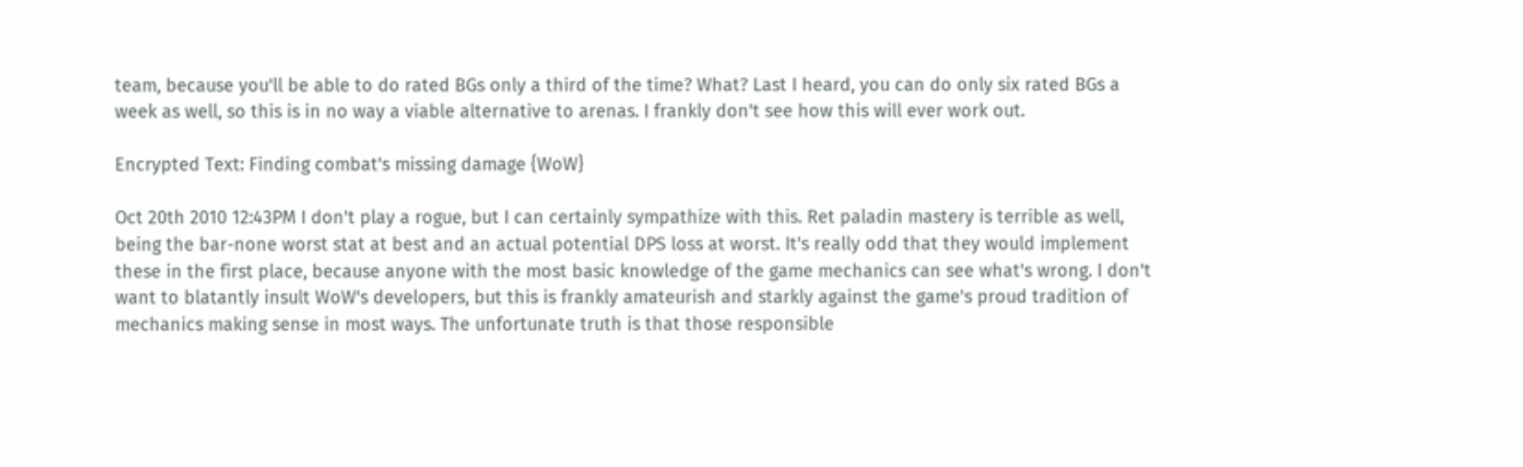team, because you'll be able to do rated BGs only a third of the time? What? Last I heard, you can do only six rated BGs a week as well, so this is in no way a viable alternative to arenas. I frankly don't see how this will ever work out.

Encrypted Text: Finding combat's missing damage {WoW}

Oct 20th 2010 12:43PM I don't play a rogue, but I can certainly sympathize with this. Ret paladin mastery is terrible as well, being the bar-none worst stat at best and an actual potential DPS loss at worst. It's really odd that they would implement these in the first place, because anyone with the most basic knowledge of the game mechanics can see what's wrong. I don't want to blatantly insult WoW's developers, but this is frankly amateurish and starkly against the game's proud tradition of mechanics making sense in most ways. The unfortunate truth is that those responsible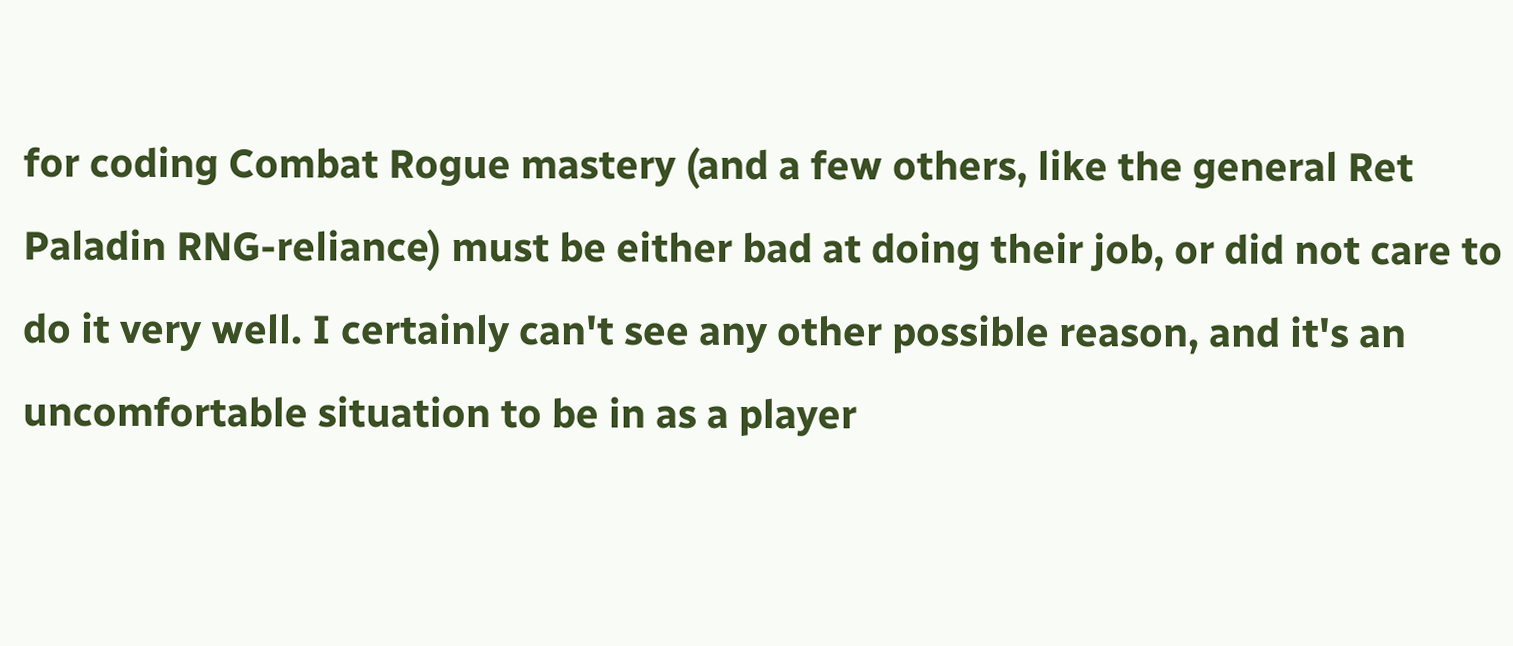for coding Combat Rogue mastery (and a few others, like the general Ret Paladin RNG-reliance) must be either bad at doing their job, or did not care to do it very well. I certainly can't see any other possible reason, and it's an uncomfortable situation to be in as a player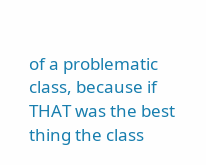of a problematic class, because if THAT was the best thing the class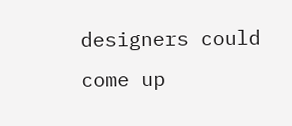designers could come up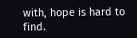with, hope is hard to find.